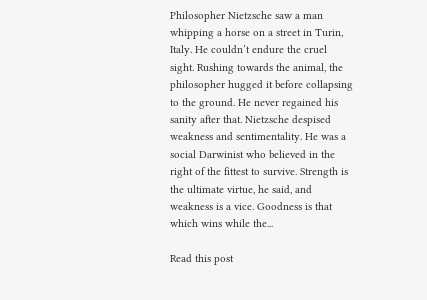Philosopher Nietzsche saw a man whipping a horse on a street in Turin, Italy. He couldn’t endure the cruel sight. Rushing towards the animal, the philosopher hugged it before collapsing to the ground. He never regained his sanity after that. Nietzsche despised weakness and sentimentality. He was a social Darwinist who believed in the right of the fittest to survive. Strength is the ultimate virtue, he said, and weakness is a vice. Goodness is that which wins while the...

Read this post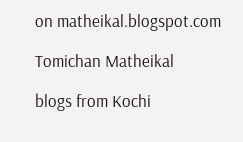on matheikal.blogspot.com

Tomichan Matheikal

blogs from Kochi